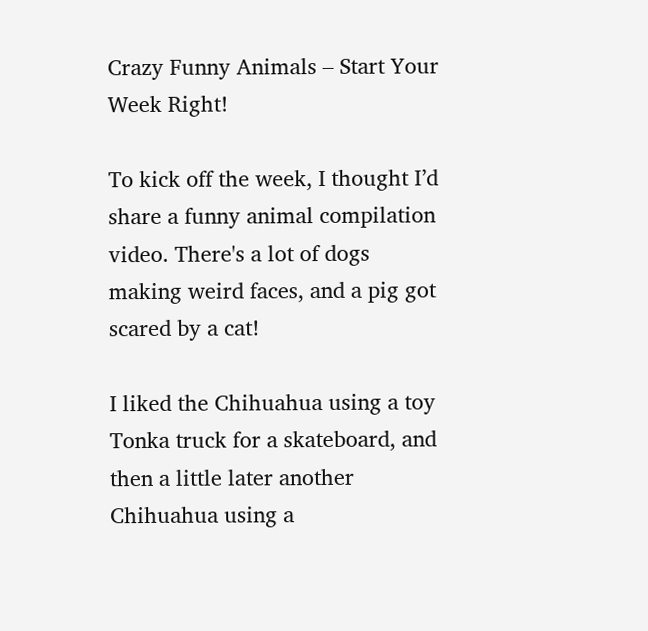Crazy Funny Animals – Start Your Week Right!

To kick off the week, I thought I’d share a funny animal compilation video. There's a lot of dogs making weird faces, and a pig got scared by a cat!

I liked the Chihuahua using a toy Tonka truck for a skateboard, and then a little later another Chihuahua using a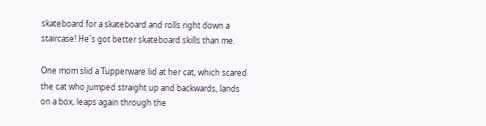skateboard for a skateboard and rolls right down a staircase! He's got better skateboard skills than me.

One mom slid a Tupperware lid at her cat, which scared the cat who jumped straight up and backwards, lands on a box, leaps again through the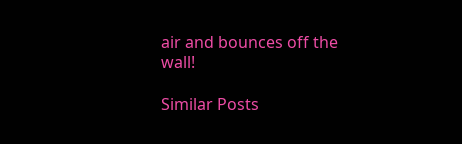air and bounces off the wall!

Similar Posts